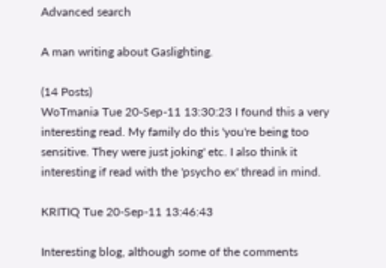Advanced search

A man writing about Gaslighting.

(14 Posts)
WoTmania Tue 20-Sep-11 13:30:23 I found this a very interesting read. My family do this 'you're being too sensitive. They were just joking' etc. I also think it interesting if read with the 'psycho ex' thread in mind.

KRITIQ Tue 20-Sep-11 13:46:43

Interesting blog, although some of the comments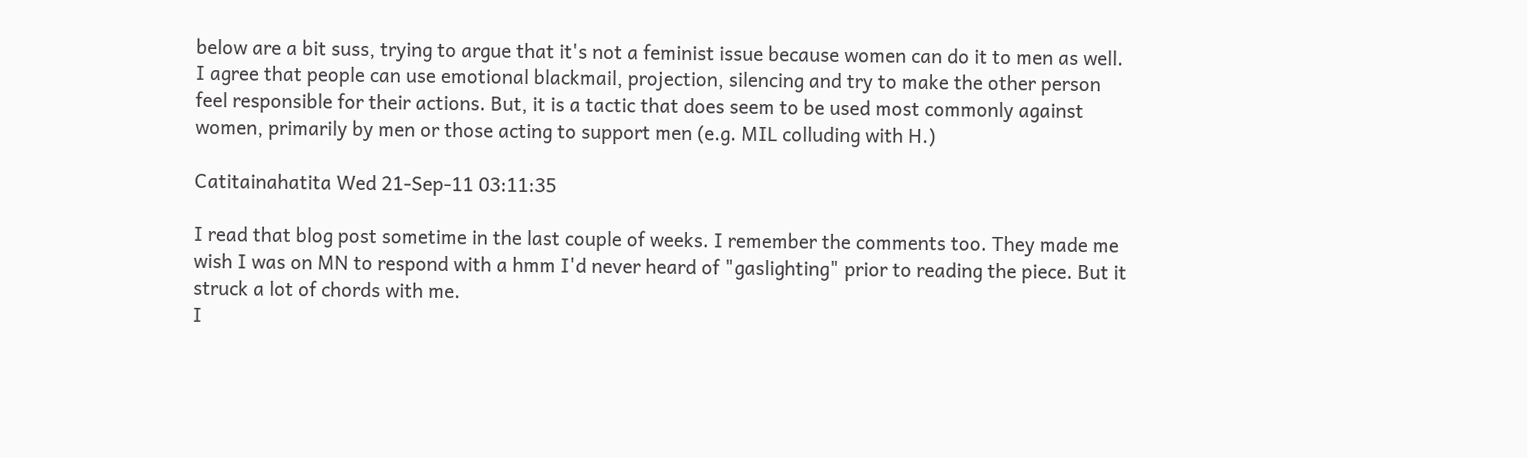below are a bit suss, trying to argue that it's not a feminist issue because women can do it to men as well. I agree that people can use emotional blackmail, projection, silencing and try to make the other person feel responsible for their actions. But, it is a tactic that does seem to be used most commonly against women, primarily by men or those acting to support men (e.g. MIL colluding with H.)

Catitainahatita Wed 21-Sep-11 03:11:35

I read that blog post sometime in the last couple of weeks. I remember the comments too. They made me wish I was on MN to respond with a hmm I'd never heard of "gaslighting" prior to reading the piece. But it struck a lot of chords with me.
I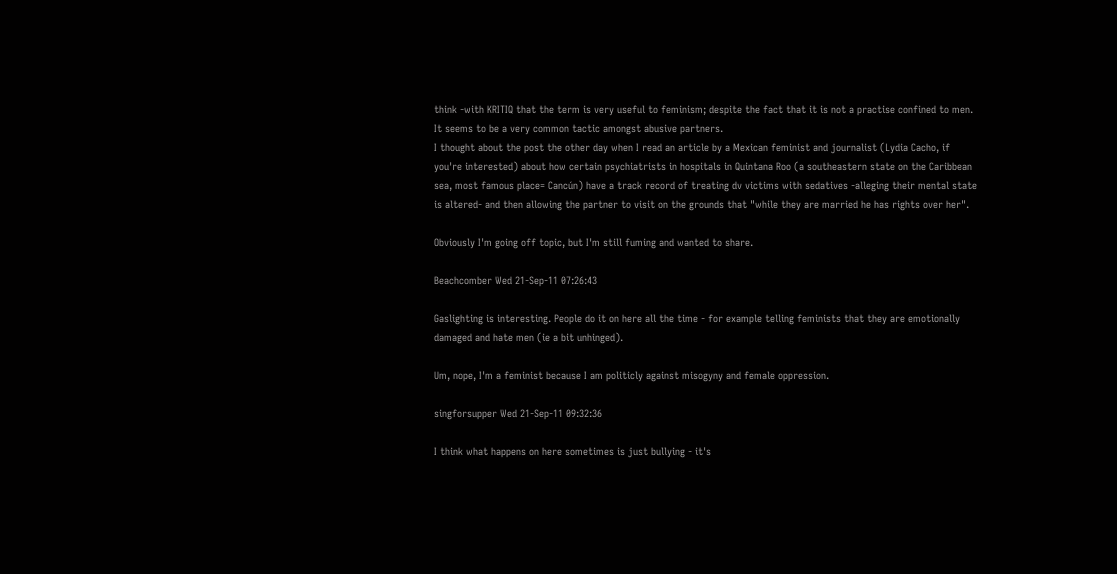think -with KRITIQ that the term is very useful to feminism; despite the fact that it is not a practise confined to men. It seems to be a very common tactic amongst abusive partners.
I thought about the post the other day when I read an article by a Mexican feminist and journalist (Lydia Cacho, if you're interested) about how certain psychiatrists in hospitals in Quintana Roo (a southeastern state on the Caribbean sea, most famous place= Cancún) have a track record of treating dv victims with sedatives -alleging their mental state is altered- and then allowing the partner to visit on the grounds that "while they are married he has rights over her".

Obviously I'm going off topic, but I'm still fuming and wanted to share.

Beachcomber Wed 21-Sep-11 07:26:43

Gaslighting is interesting. People do it on here all the time - for example telling feminists that they are emotionally damaged and hate men (ie a bit unhinged).

Um, nope, I'm a feminist because I am politicly against misogyny and female oppression.

singforsupper Wed 21-Sep-11 09:32:36

I think what happens on here sometimes is just bullying - it's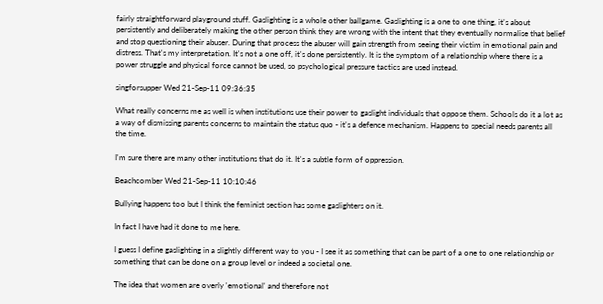fairly straightforward playground stuff. Gaslighting is a whole other ballgame. Gaslighting is a one to one thing, it's about persistently and deliberately making the other person think they are wrong with the intent that they eventually normalise that belief and stop questioning their abuser. During that process the abuser will gain strength from seeing their victim in emotional pain and distress. That's my interpretation. It's not a one off, it's done persistently. It is the symptom of a relationship where there is a power struggle and physical force cannot be used, so psychological pressure tactics are used instead.

singforsupper Wed 21-Sep-11 09:36:35

What really concerns me as well is when institutions use their power to gaslight individuals that oppose them. Schools do it a lot as a way of dismissing parents concerns to maintain the status quo - it's a defence mechanism. Happens to special needs parents all the time.

I'm sure there are many other institutions that do it. It's a subtle form of oppression.

Beachcomber Wed 21-Sep-11 10:10:46

Bullying happens too but I think the feminist section has some gaslighters on it.

In fact I have had it done to me here.

I guess I define gaslighting in a slightly different way to you - I see it as something that can be part of a one to one relationship or something that can be done on a group level or indeed a societal one.

The idea that women are overly 'emotional' and therefore not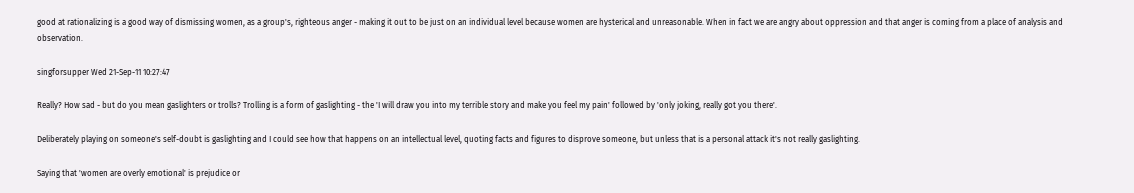good at rationalizing is a good way of dismissing women, as a group's, righteous anger - making it out to be just on an individual level because women are hysterical and unreasonable. When in fact we are angry about oppression and that anger is coming from a place of analysis and observation.

singforsupper Wed 21-Sep-11 10:27:47

Really? How sad - but do you mean gaslighters or trolls? Trolling is a form of gaslighting - the 'I will draw you into my terrible story and make you feel my pain' followed by 'only joking, really got you there'.

Deliberately playing on someone's self-doubt is gaslighting and I could see how that happens on an intellectual level, quoting facts and figures to disprove someone, but unless that is a personal attack it's not really gaslighting.

Saying that 'women are overly emotional' is prejudice or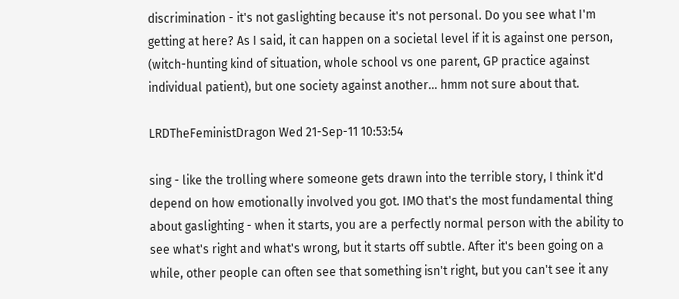discrimination - it's not gaslighting because it's not personal. Do you see what I'm getting at here? As I said, it can happen on a societal level if it is against one person, (witch-hunting kind of situation, whole school vs one parent, GP practice against individual patient), but one society against another... hmm not sure about that.

LRDTheFeministDragon Wed 21-Sep-11 10:53:54

sing - like the trolling where someone gets drawn into the terrible story, I think it'd depend on how emotionally involved you got. IMO that's the most fundamental thing about gaslighting - when it starts, you are a perfectly normal person with the ability to see what's right and what's wrong, but it starts off subtle. After it's been going on a while, other people can often see that something isn't right, but you can't see it any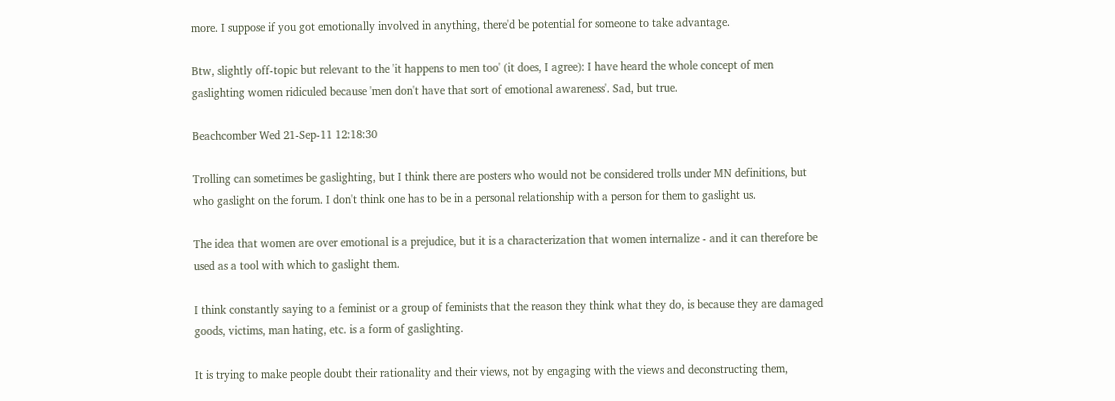more. I suppose if you got emotionally involved in anything, there'd be potential for someone to take advantage.

Btw, slightly off-topic but relevant to the 'it happens to men too' (it does, I agree): I have heard the whole concept of men gaslighting women ridiculed because 'men don't have that sort of emotional awareness'. Sad, but true.

Beachcomber Wed 21-Sep-11 12:18:30

Trolling can sometimes be gaslighting, but I think there are posters who would not be considered trolls under MN definitions, but who gaslight on the forum. I don't think one has to be in a personal relationship with a person for them to gaslight us.

The idea that women are over emotional is a prejudice, but it is a characterization that women internalize - and it can therefore be used as a tool with which to gaslight them.

I think constantly saying to a feminist or a group of feminists that the reason they think what they do, is because they are damaged goods, victims, man hating, etc. is a form of gaslighting.

It is trying to make people doubt their rationality and their views, not by engaging with the views and deconstructing them,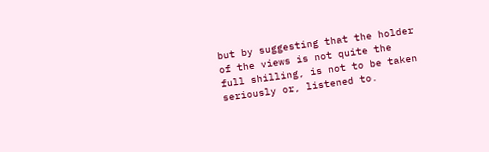but by suggesting that the holder of the views is not quite the full shilling, is not to be taken seriously or, listened to.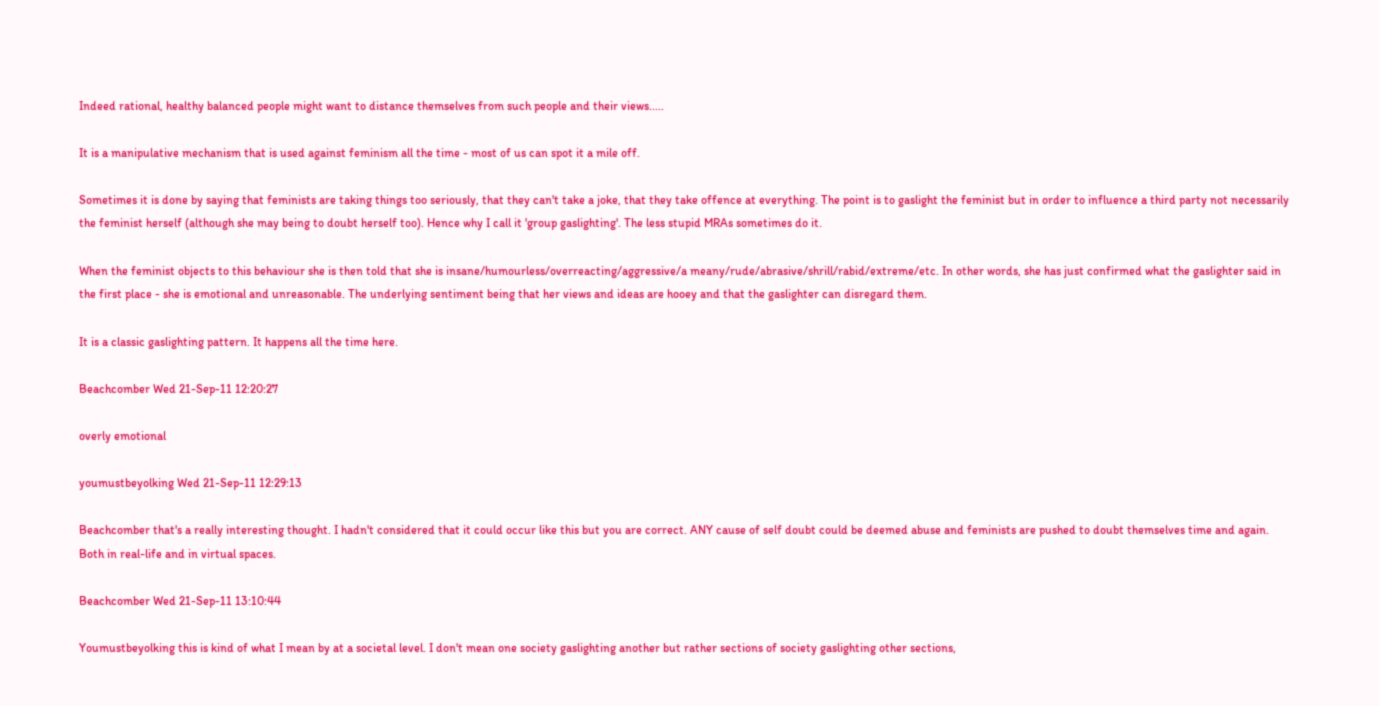Indeed rational, healthy balanced people might want to distance themselves from such people and their views.....

It is a manipulative mechanism that is used against feminism all the time - most of us can spot it a mile off.

Sometimes it is done by saying that feminists are taking things too seriously, that they can't take a joke, that they take offence at everything. The point is to gaslight the feminist but in order to influence a third party not necessarily the feminist herself (although she may being to doubt herself too). Hence why I call it 'group gaslighting'. The less stupid MRAs sometimes do it.

When the feminist objects to this behaviour she is then told that she is insane/humourless/overreacting/aggressive/a meany/rude/abrasive/shrill/rabid/extreme/etc. In other words, she has just confirmed what the gaslighter said in the first place - she is emotional and unreasonable. The underlying sentiment being that her views and ideas are hooey and that the gaslighter can disregard them.

It is a classic gaslighting pattern. It happens all the time here.

Beachcomber Wed 21-Sep-11 12:20:27

overly emotional

youmustbeyolking Wed 21-Sep-11 12:29:13

Beachcomber that's a really interesting thought. I hadn't considered that it could occur like this but you are correct. ANY cause of self doubt could be deemed abuse and feminists are pushed to doubt themselves time and again. Both in real-life and in virtual spaces.

Beachcomber Wed 21-Sep-11 13:10:44

Youmustbeyolking this is kind of what I mean by at a societal level. I don't mean one society gaslighting another but rather sections of society gaslighting other sections,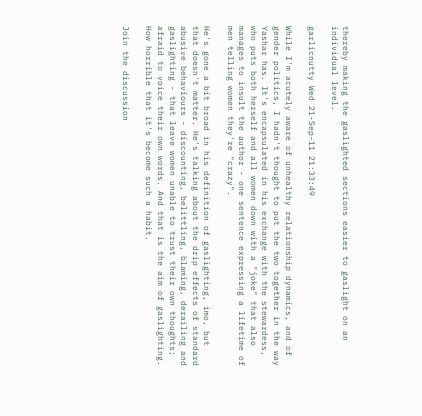thereby making the gaslighted sections easier to gaslight on an individual level.

garlicnutty Wed 21-Sep-11 21:33:49

While I'm acutely aware of unhealthy relationship dynamics, and of gender politics, I hadn't thought to put the two together in the way Yashar has. It's encapsulated in his exchange with the stewardess, who puts both herself and all women down with a "joke" that also manages to insult the author - one sentence expressing a lifetime of men telling women they're "crazy".

He's gone a bit broad in his definition of gaslighting, imo, but that doesn't matter. He's talking about the drip effects of standard abusive behaviours - discounting, belittling, blaming, derailing and gaslighting - that leave women unable to trust their own thoughts; afraid to voice their own words. And that is the aim of gaslighting. How horrible that it's become such a habit.

Join the discussion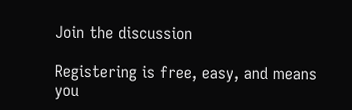Join the discussion

Registering is free, easy, and means you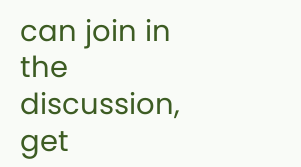can join in the discussion, get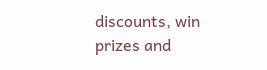discounts, win prizes and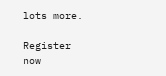lots more.

Register now